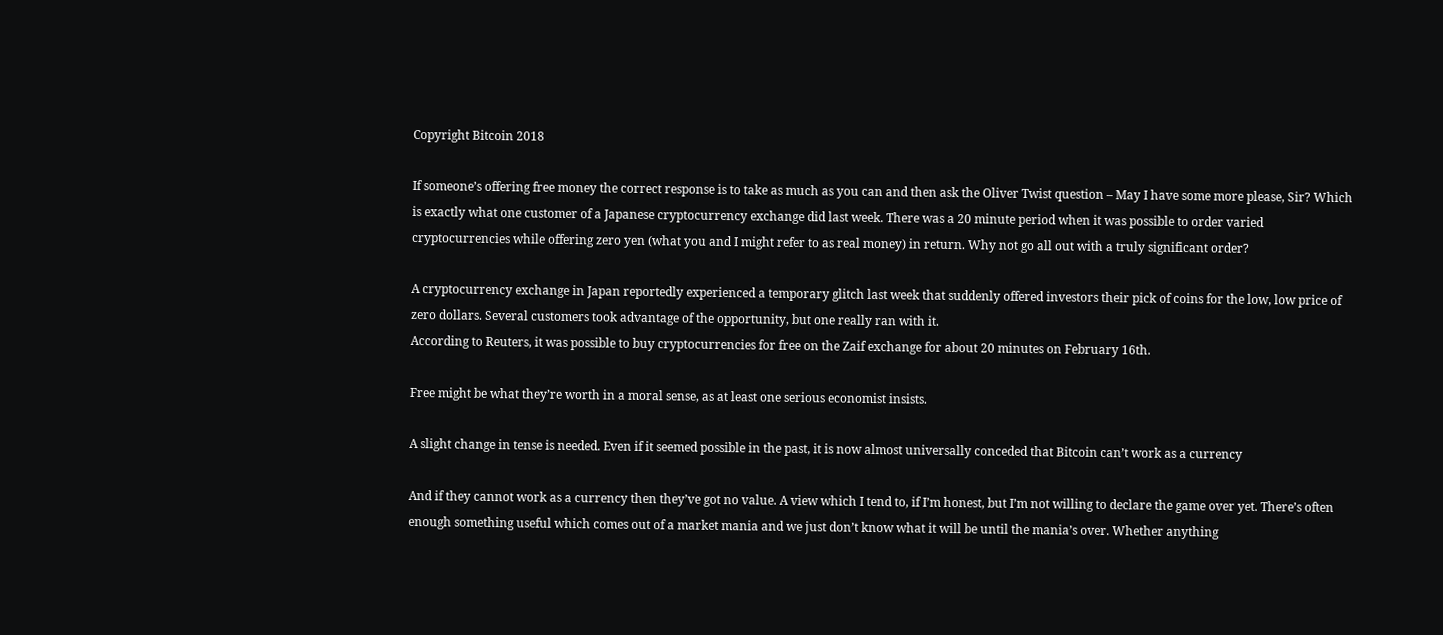Copyright Bitcoin 2018

If someone’s offering free money the correct response is to take as much as you can and then ask the Oliver Twist question – May I have some more please, Sir? Which is exactly what one customer of a Japanese cryptocurrency exchange did last week. There was a 20 minute period when it was possible to order varied cryptocurrencies while offering zero yen (what you and I might refer to as real money) in return. Why not go all out with a truly significant order?

A cryptocurrency exchange in Japan reportedly experienced a temporary glitch last week that suddenly offered investors their pick of coins for the low, low price of zero dollars. Several customers took advantage of the opportunity, but one really ran with it.
According to Reuters, it was possible to buy cryptocurrencies for free on the Zaif exchange for about 20 minutes on February 16th.

Free might be what they’re worth in a moral sense, as at least one serious economist insists.

A slight change in tense is needed. Even if it seemed possible in the past, it is now almost universally conceded that Bitcoin can’t work as a currency

And if they cannot work as a currency then they’ve got no value. A view which I tend to, if I’m honest, but I’m not willing to declare the game over yet. There’s often enough something useful which comes out of a market mania and we just don’t know what it will be until the mania’s over. Whether anything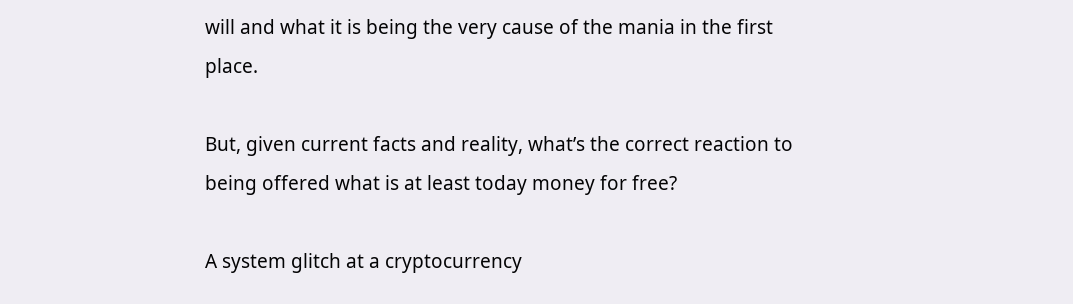will and what it is being the very cause of the mania in the first place.

But, given current facts and reality, what’s the correct reaction to being offered what is at least today money for free?

A system glitch at a cryptocurrency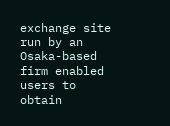exchange site run by an Osaka-based firm enabled users to obtain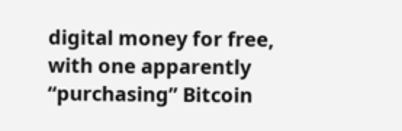digital money for free, with one apparently “purchasing” Bitcoin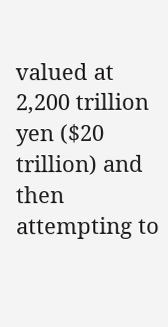valued at 2,200 trillion yen ($20 trillion) and then attempting to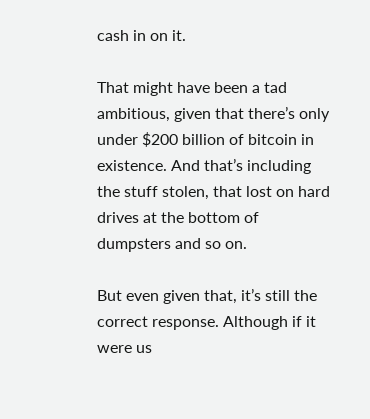cash in on it.

That might have been a tad ambitious, given that there’s only under $200 billion of bitcoin in existence. And that’s including the stuff stolen, that lost on hard drives at the bottom of dumpsters and so on.

But even given that, it’s still the correct response. Although if it were us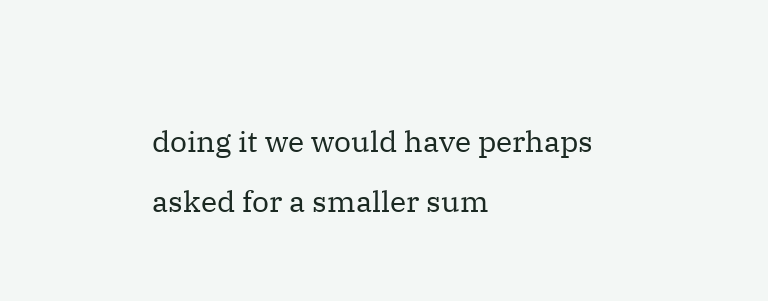doing it we would have perhaps asked for a smaller sum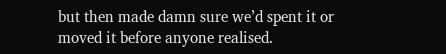but then made damn sure we’d spent it or moved it before anyone realised.